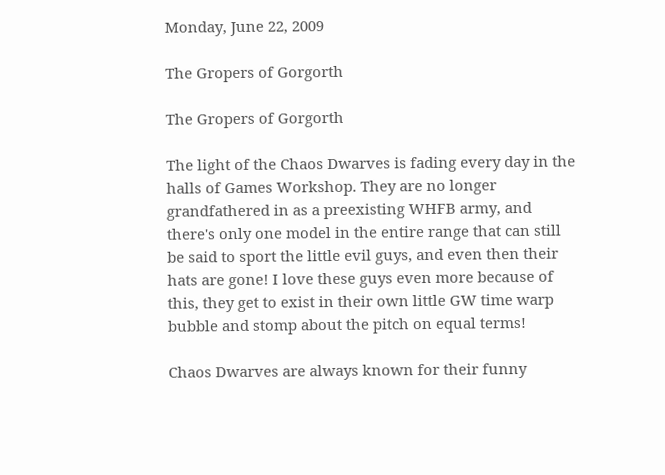Monday, June 22, 2009

The Gropers of Gorgorth

The Gropers of Gorgorth

The light of the Chaos Dwarves is fading every day in the halls of Games Workshop. They are no longer grandfathered in as a preexisting WHFB army, and there's only one model in the entire range that can still be said to sport the little evil guys, and even then their hats are gone! I love these guys even more because of this, they get to exist in their own little GW time warp bubble and stomp about the pitch on equal terms!

Chaos Dwarves are always known for their funny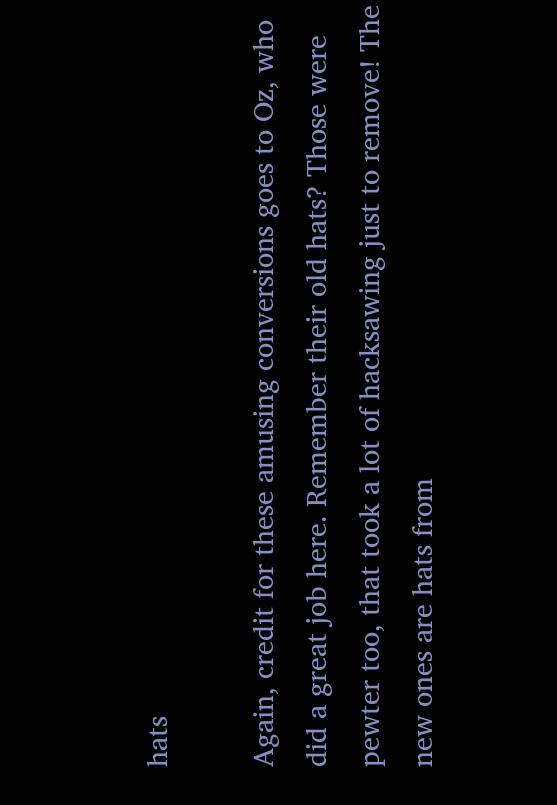hats

Again, credit for these amusing conversions goes to Oz, who did a great job here. Remember their old hats? Those were pewter too, that took a lot of hacksawing just to remove! The new ones are hats from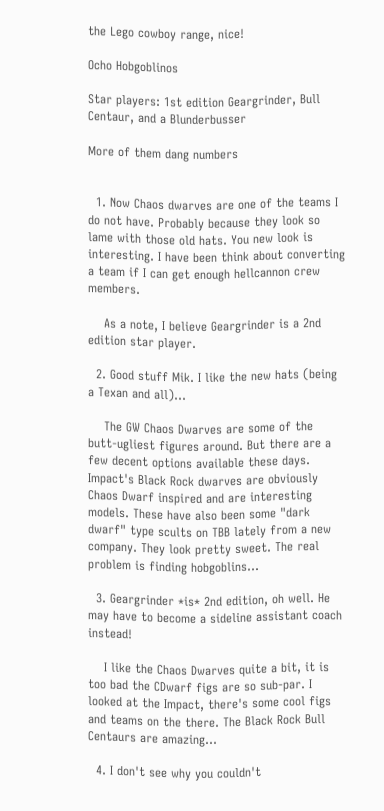the Lego cowboy range, nice!

Ocho Hobgoblinos

Star players: 1st edition Geargrinder, Bull Centaur, and a Blunderbusser

More of them dang numbers


  1. Now Chaos dwarves are one of the teams I do not have. Probably because they look so lame with those old hats. You new look is interesting. I have been think about converting a team if I can get enough hellcannon crew members.

    As a note, I believe Geargrinder is a 2nd edition star player.

  2. Good stuff Mik. I like the new hats (being a Texan and all)...

    The GW Chaos Dwarves are some of the butt-ugliest figures around. But there are a few decent options available these days. Impact's Black Rock dwarves are obviously Chaos Dwarf inspired and are interesting models. These have also been some "dark dwarf" type scults on TBB lately from a new company. They look pretty sweet. The real problem is finding hobgoblins...

  3. Geargrinder *is* 2nd edition, oh well. He may have to become a sideline assistant coach instead!

    I like the Chaos Dwarves quite a bit, it is too bad the CDwarf figs are so sub-par. I looked at the Impact, there's some cool figs and teams on the there. The Black Rock Bull Centaurs are amazing...

  4. I don't see why you couldn't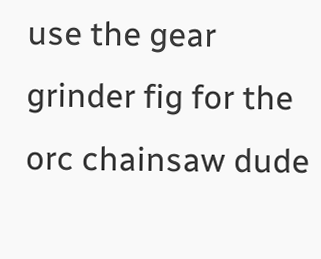use the gear grinder fig for the orc chainsaw dude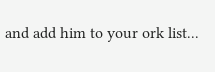and add him to your ork list...